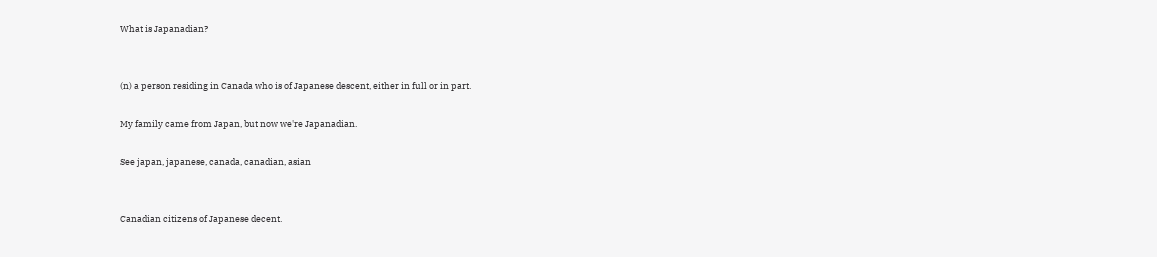What is Japanadian?


(n) a person residing in Canada who is of Japanese descent, either in full or in part.

My family came from Japan, but now we're Japanadian.

See japan, japanese, canada, canadian, asian


Canadian citizens of Japanese decent.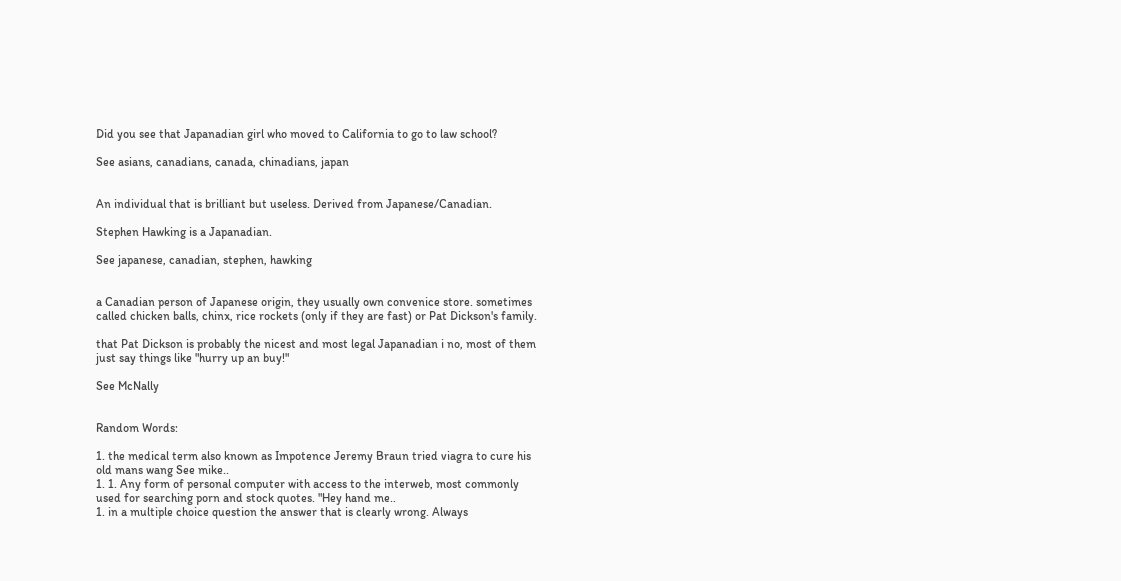Did you see that Japanadian girl who moved to California to go to law school?

See asians, canadians, canada, chinadians, japan


An individual that is brilliant but useless. Derived from Japanese/Canadian.

Stephen Hawking is a Japanadian.

See japanese, canadian, stephen, hawking


a Canadian person of Japanese origin, they usually own convenice store. sometimes called chicken balls, chinx, rice rockets (only if they are fast) or Pat Dickson's family.

that Pat Dickson is probably the nicest and most legal Japanadian i no, most of them just say things like "hurry up an buy!"

See McNally


Random Words:

1. the medical term also known as Impotence Jeremy Braun tried viagra to cure his old mans wang See mike..
1. 1. Any form of personal computer with access to the interweb, most commonly used for searching porn and stock quotes. "Hey hand me..
1. in a multiple choice question the answer that is clearly wrong. Always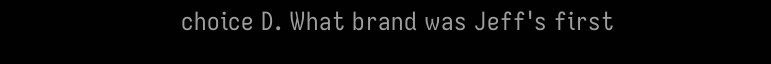choice D. What brand was Jeff's first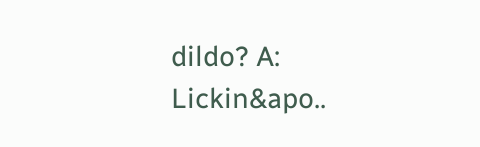dildo? A: Lickin&apo..